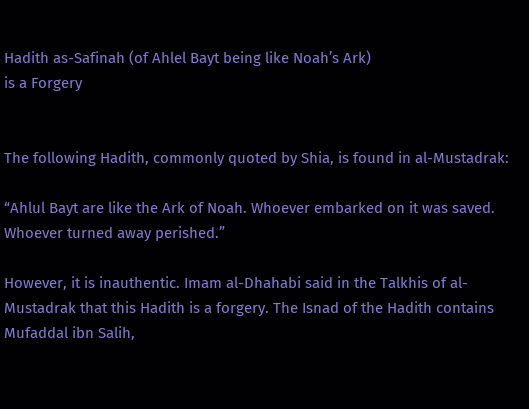Hadith as-Safinah (of Ahlel Bayt being like Noah’s Ark)
is a Forgery


The following Hadith, commonly quoted by Shia, is found in al-Mustadrak:

“Ahlul Bayt are like the Ark of Noah. Whoever embarked on it was saved. Whoever turned away perished.”

However, it is inauthentic. Imam al-Dhahabi said in the Talkhis of al-Mustadrak that this Hadith is a forgery. The Isnad of the Hadith contains Mufaddal ibn Salih,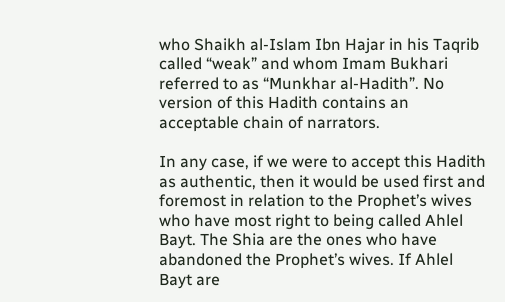who Shaikh al-Islam Ibn Hajar in his Taqrib called “weak” and whom Imam Bukhari referred to as “Munkhar al-Hadith”. No version of this Hadith contains an acceptable chain of narrators.

In any case, if we were to accept this Hadith as authentic, then it would be used first and foremost in relation to the Prophet’s wives who have most right to being called Ahlel Bayt. The Shia are the ones who have abandoned the Prophet’s wives. If Ahlel Bayt are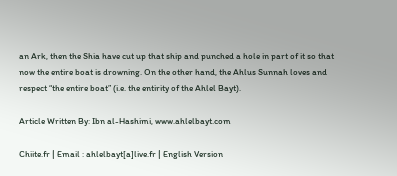an Ark, then the Shia have cut up that ship and punched a hole in part of it so that now the entire boat is drowning. On the other hand, the Ahlus Sunnah loves and respect “the entire boat” (i.e. the entirity of the Ahlel Bayt).

Article Written By: Ibn al-Hashimi, www.ahlelbayt.com

Chiite.fr | Email : ahlelbayt[a]live.fr | English Version